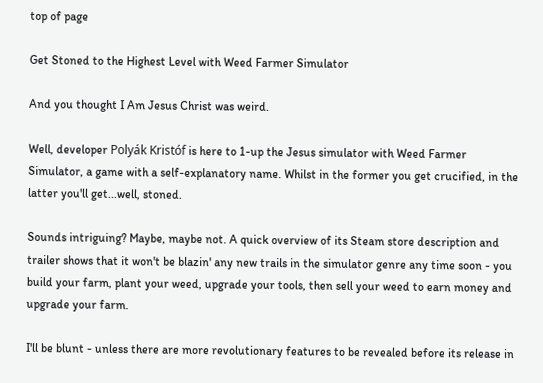top of page

Get Stoned to the Highest Level with Weed Farmer Simulator

And you thought I Am Jesus Christ was weird.

Well, developer Polyák Kristóf is here to 1-up the Jesus simulator with Weed Farmer Simulator, a game with a self-explanatory name. Whilst in the former you get crucified, in the latter you'll get...well, stoned.

Sounds intriguing? Maybe, maybe not. A quick overview of its Steam store description and trailer shows that it won't be blazin' any new trails in the simulator genre any time soon - you build your farm, plant your weed, upgrade your tools, then sell your weed to earn money and upgrade your farm.

I'll be blunt - unless there are more revolutionary features to be revealed before its release in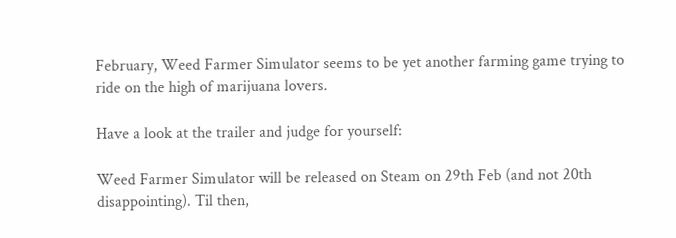February, Weed Farmer Simulator seems to be yet another farming game trying to ride on the high of marijuana lovers.

Have a look at the trailer and judge for yourself:

Weed Farmer Simulator will be released on Steam on 29th Feb (and not 20th disappointing). Til then,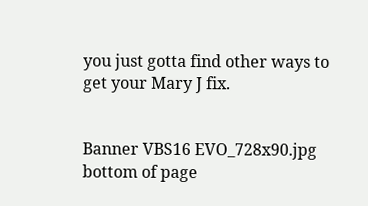you just gotta find other ways to get your Mary J fix.


Banner VBS16 EVO_728x90.jpg
bottom of page